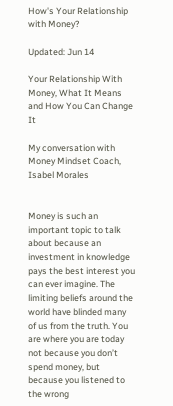How's Your Relationship with Money?

Updated: Jun 14

Your Relationship With Money, What It Means and How You Can Change It

My conversation with Money Mindset Coach, Isabel Morales


Money is such an important topic to talk about because an investment in knowledge pays the best interest you can ever imagine. The limiting beliefs around the world have blinded many of us from the truth. You are where you are today not because you don’t spend money, but because you listened to the wrong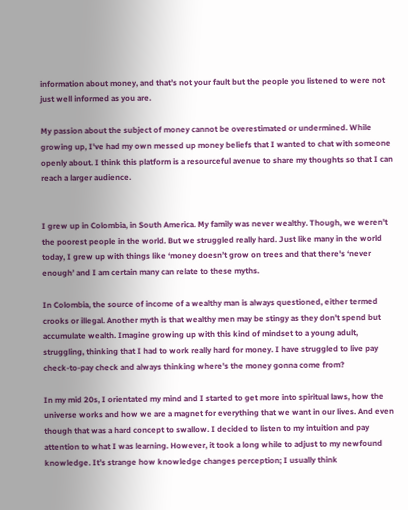information about money, and that’s not your fault but the people you listened to were not just well informed as you are.

My passion about the subject of money cannot be overestimated or undermined. While growing up, I've had my own messed up money beliefs that I wanted to chat with someone openly about. I think this platform is a resourceful avenue to share my thoughts so that I can reach a larger audience.


I grew up in Colombia, in South America. My family was never wealthy. Though, we weren't the poorest people in the world. But we struggled really hard. Just like many in the world today, I grew up with things like ‘money doesn’t grow on trees and that there's ‘never enough’ and I am certain many can relate to these myths.

In Colombia, the source of income of a wealthy man is always questioned, either termed crooks or illegal. Another myth is that wealthy men may be stingy as they don't spend but accumulate wealth. Imagine growing up with this kind of mindset to a young adult, struggling, thinking that I had to work really hard for money. I have struggled to live pay check-to-pay check and always thinking where's the money gonna come from?

In my mid 20s, I orientated my mind and I started to get more into spiritual laws, how the universe works and how we are a magnet for everything that we want in our lives. And even though that was a hard concept to swallow. I decided to listen to my intuition and pay attention to what I was learning. However, it took a long while to adjust to my newfound knowledge. It’s strange how knowledge changes perception; I usually think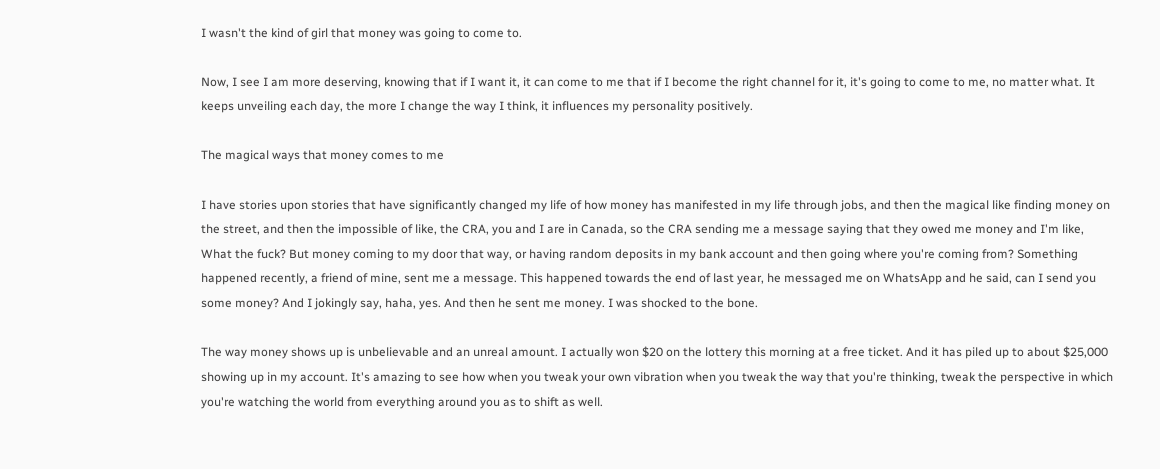I wasn't the kind of girl that money was going to come to.

Now, I see I am more deserving, knowing that if I want it, it can come to me that if I become the right channel for it, it's going to come to me, no matter what. It keeps unveiling each day, the more I change the way I think, it influences my personality positively.

The magical ways that money comes to me

I have stories upon stories that have significantly changed my life of how money has manifested in my life through jobs, and then the magical like finding money on the street, and then the impossible of like, the CRA, you and I are in Canada, so the CRA sending me a message saying that they owed me money and I'm like, What the fuck? But money coming to my door that way, or having random deposits in my bank account and then going where you're coming from? Something happened recently, a friend of mine, sent me a message. This happened towards the end of last year, he messaged me on WhatsApp and he said, can I send you some money? And I jokingly say, haha, yes. And then he sent me money. I was shocked to the bone.

The way money shows up is unbelievable and an unreal amount. I actually won $20 on the lottery this morning at a free ticket. And it has piled up to about $25,000 showing up in my account. It's amazing to see how when you tweak your own vibration when you tweak the way that you're thinking, tweak the perspective in which you're watching the world from everything around you as to shift as well.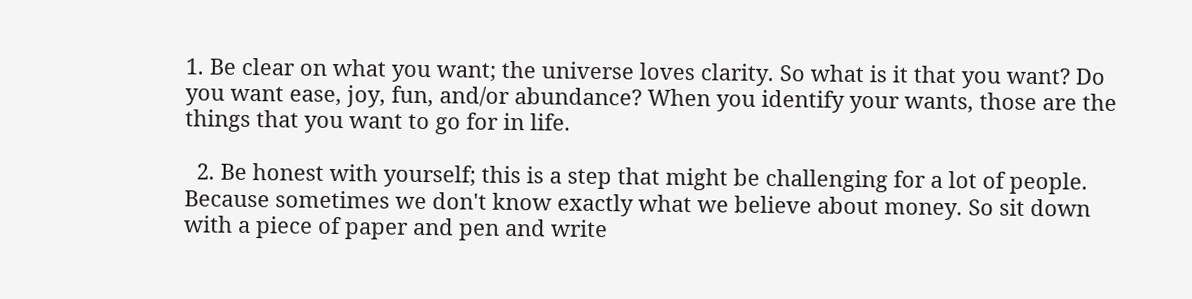1. Be clear on what you want; the universe loves clarity. So what is it that you want? Do you want ease, joy, fun, and/or abundance? When you identify your wants, those are the things that you want to go for in life.

  2. Be honest with yourself; this is a step that might be challenging for a lot of people. Because sometimes we don't know exactly what we believe about money. So sit down with a piece of paper and pen and write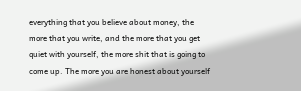everything that you believe about money, the more that you write, and the more that you get quiet with yourself, the more shit that is going to come up. The more you are honest about yourself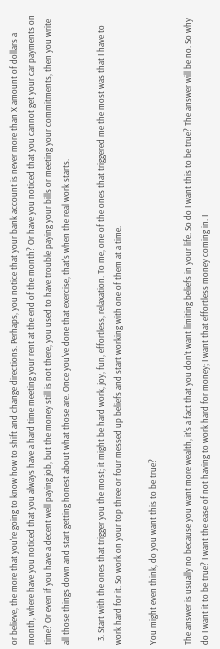or believe, the more that you're going to know how to shift and change directions. Perhaps, you notice that your bank account is never more than X amount of dollars a month, where have you noticed that you always have a hard time meeting your rent at the end of the month? Or have you noticed that you cannot get your car payments on time? Or even if you have a decent well paying job, but the money still is not there, you used to have trouble paying your bills or meeting your commitments, then you write all those things down and start getting honest about what those are. Once you've done that exercise, that's when the real work starts.

  3. Start with the ones that trigger you the most; it might be hard work, joy, fun, effortless, relaxation. To me, one of the ones that triggered me the most was that I have to work hard for it. So work on your top three or four messed up beliefs and start working with one of them at a time.

You might even think, do you want this to be true?

The answer is usually no because you want more wealth, it's a fact that you don’t want limiting beliefs in your life. So do I want this to be true? The answer will be no. So why do I want it to be true? I want the ease of not having to work hard for money; I want that effortless money coming in. I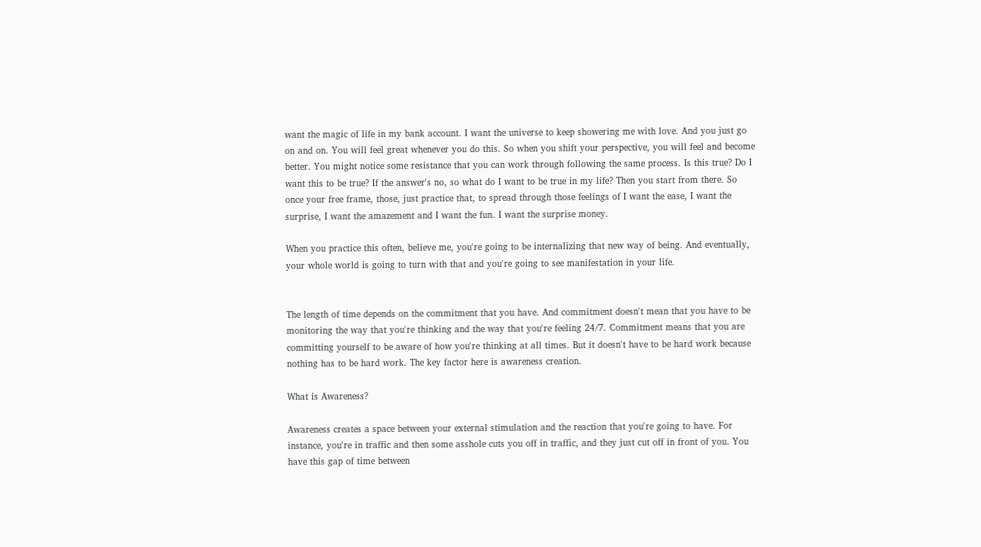want the magic of life in my bank account. I want the universe to keep showering me with love. And you just go on and on. You will feel great whenever you do this. So when you shift your perspective, you will feel and become better. You might notice some resistance that you can work through following the same process. Is this true? Do I want this to be true? If the answer's no, so what do I want to be true in my life? Then you start from there. So once your free frame, those, just practice that, to spread through those feelings of I want the ease, I want the surprise, I want the amazement and I want the fun. I want the surprise money.

When you practice this often, believe me, you're going to be internalizing that new way of being. And eventually, your whole world is going to turn with that and you're going to see manifestation in your life.


The length of time depends on the commitment that you have. And commitment doesn't mean that you have to be monitoring the way that you're thinking and the way that you're feeling 24/7. Commitment means that you are committing yourself to be aware of how you're thinking at all times. But it doesn't have to be hard work because nothing has to be hard work. The key factor here is awareness creation.

What is Awareness?

Awareness creates a space between your external stimulation and the reaction that you're going to have. For instance, you're in traffic and then some asshole cuts you off in traffic, and they just cut off in front of you. You have this gap of time between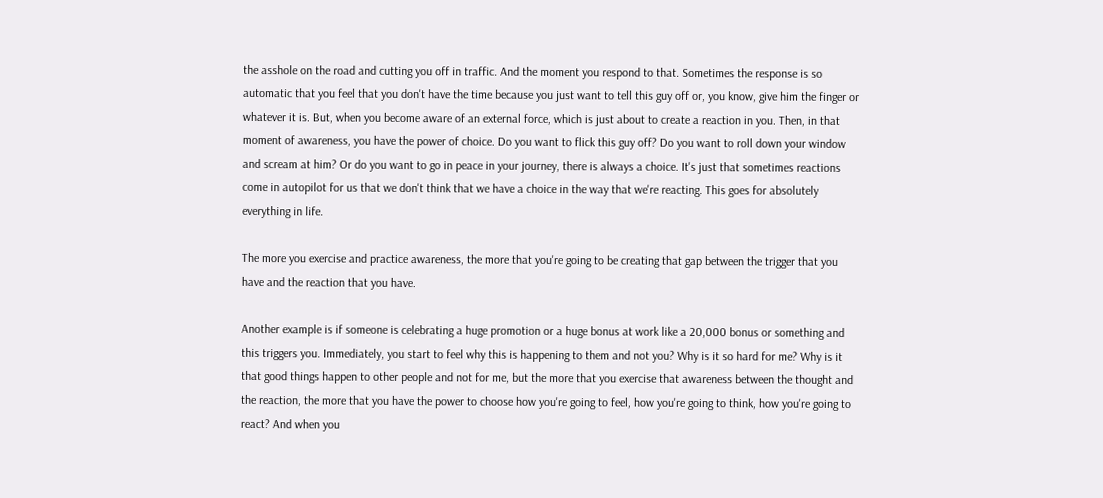the asshole on the road and cutting you off in traffic. And the moment you respond to that. Sometimes the response is so automatic that you feel that you don't have the time because you just want to tell this guy off or, you know, give him the finger or whatever it is. But, when you become aware of an external force, which is just about to create a reaction in you. Then, in that moment of awareness, you have the power of choice. Do you want to flick this guy off? Do you want to roll down your window and scream at him? Or do you want to go in peace in your journey, there is always a choice. It's just that sometimes reactions come in autopilot for us that we don't think that we have a choice in the way that we're reacting. This goes for absolutely everything in life.

The more you exercise and practice awareness, the more that you're going to be creating that gap between the trigger that you have and the reaction that you have.

Another example is if someone is celebrating a huge promotion or a huge bonus at work like a 20,000 bonus or something and this triggers you. Immediately, you start to feel why this is happening to them and not you? Why is it so hard for me? Why is it that good things happen to other people and not for me, but the more that you exercise that awareness between the thought and the reaction, the more that you have the power to choose how you're going to feel, how you're going to think, how you're going to react? And when you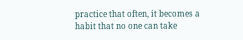practice that often, it becomes a habit that no one can take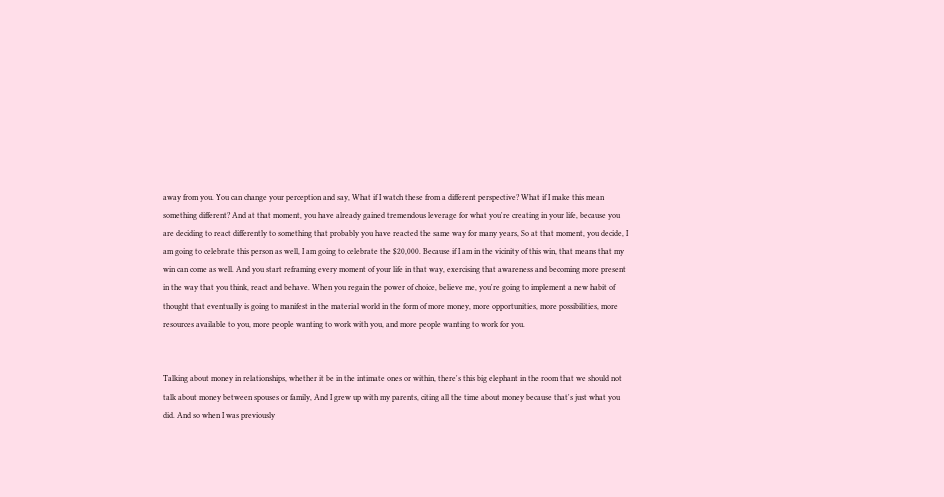away from you. You can change your perception and say, What if I watch these from a different perspective? What if I make this mean something different? And at that moment, you have already gained tremendous leverage for what you're creating in your life, because you are deciding to react differently to something that probably you have reacted the same way for many years, So at that moment, you decide, I am going to celebrate this person as well, I am going to celebrate the $20,000. Because if I am in the vicinity of this win, that means that my win can come as well. And you start reframing every moment of your life in that way, exercising that awareness and becoming more present in the way that you think, react and behave. When you regain the power of choice, believe me, you're going to implement a new habit of thought that eventually is going to manifest in the material world in the form of more money, more opportunities, more possibilities, more resources available to you, more people wanting to work with you, and more people wanting to work for you.


Talking about money in relationships, whether it be in the intimate ones or within, there's this big elephant in the room that we should not talk about money between spouses or family, And I grew up with my parents, citing all the time about money because that's just what you did. And so when I was previously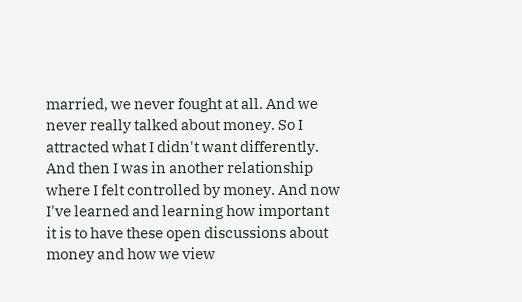married, we never fought at all. And we never really talked about money. So I attracted what I didn't want differently. And then I was in another relationship where I felt controlled by money. And now I've learned and learning how important it is to have these open discussions about money and how we view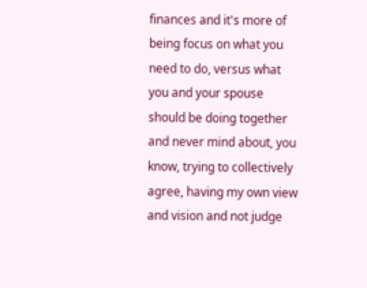finances and it's more of being focus on what you need to do, versus what you and your spouse should be doing together and never mind about, you know, trying to collectively agree, having my own view and vision and not judge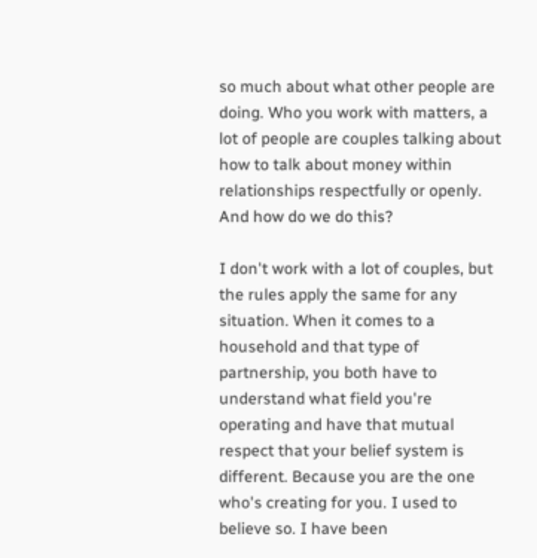so much about what other people are doing. Who you work with matters, a lot of people are couples talking about how to talk about money within relationships respectfully or openly. And how do we do this?

I don't work with a lot of couples, but the rules apply the same for any situation. When it comes to a household and that type of partnership, you both have to understand what field you're operating and have that mutual respect that your belief system is different. Because you are the one who's creating for you. I used to believe so. I have been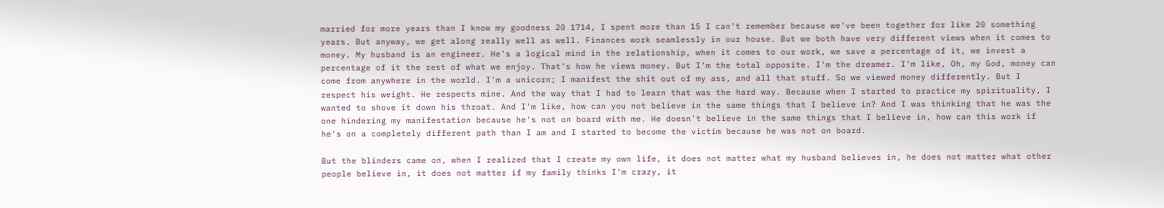married for more years than I know my goodness 20 1714, I spent more than 15 I can't remember because we've been together for like 20 something years. But anyway, we get along really well as well. Finances work seamlessly in our house. But we both have very different views when it comes to money. My husband is an engineer. He's a logical mind in the relationship, when it comes to our work, we save a percentage of it, we invest a percentage of it the rest of what we enjoy. That's how he views money. But I'm the total opposite. I'm the dreamer. I'm like, Oh, my God, money can come from anywhere in the world. I'm a unicorn; I manifest the shit out of my ass, and all that stuff. So we viewed money differently. But I respect his weight. He respects mine. And the way that I had to learn that was the hard way. Because when I started to practice my spirituality, I wanted to shove it down his throat. And I'm like, how can you not believe in the same things that I believe in? And I was thinking that he was the one hindering my manifestation because he's not on board with me. He doesn't believe in the same things that I believe in, how can this work if he's on a completely different path than I am and I started to become the victim because he was not on board.

But the blinders came on, when I realized that I create my own life, it does not matter what my husband believes in, he does not matter what other people believe in, it does not matter if my family thinks I'm crazy, it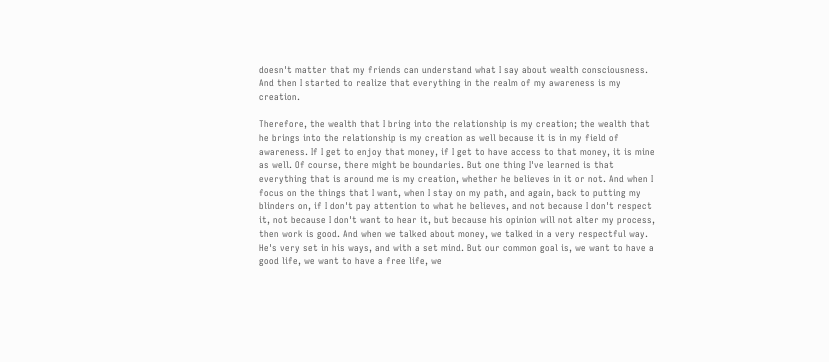doesn't matter that my friends can understand what I say about wealth consciousness. And then I started to realize that everything in the realm of my awareness is my creation.

Therefore, the wealth that I bring into the relationship is my creation; the wealth that he brings into the relationship is my creation as well because it is in my field of awareness. If I get to enjoy that money, if I get to have access to that money, it is mine as well. Of course, there might be boundaries. But one thing I've learned is that everything that is around me is my creation, whether he believes in it or not. And when I focus on the things that I want, when I stay on my path, and again, back to putting my blinders on, if I don't pay attention to what he believes, and not because I don't respect it, not because I don't want to hear it, but because his opinion will not alter my process, then work is good. And when we talked about money, we talked in a very respectful way. He's very set in his ways, and with a set mind. But our common goal is, we want to have a good life, we want to have a free life, we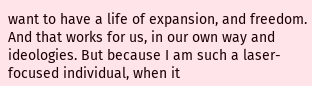want to have a life of expansion, and freedom. And that works for us, in our own way and ideologies. But because I am such a laser-focused individual, when it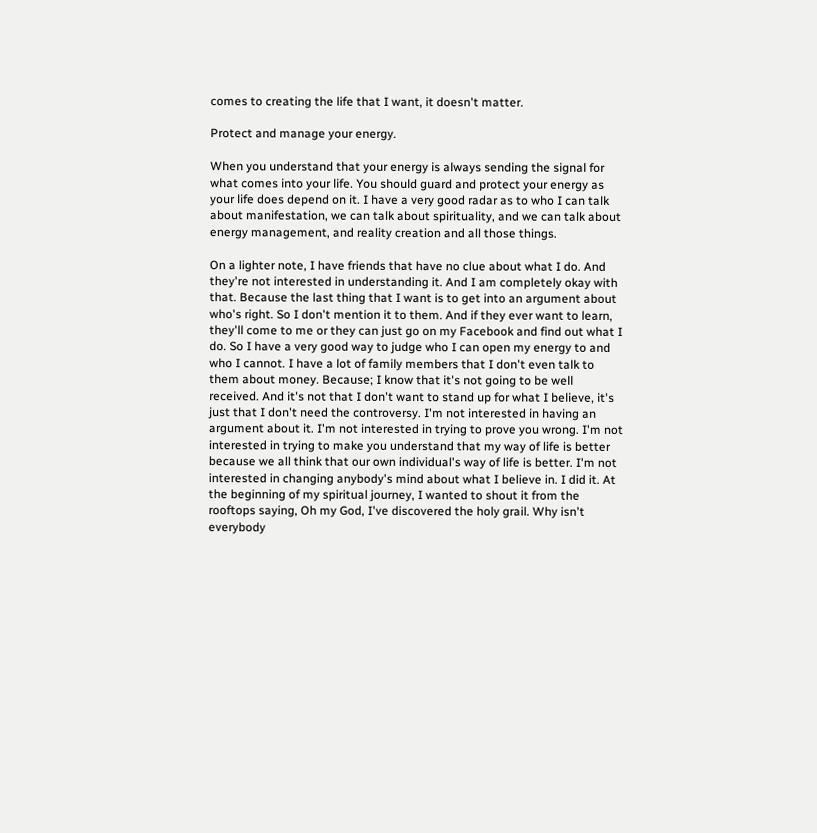comes to creating the life that I want, it doesn't matter.

Protect and manage your energy.

When you understand that your energy is always sending the signal for what comes into your life. You should guard and protect your energy as your life does depend on it. I have a very good radar as to who I can talk about manifestation, we can talk about spirituality, and we can talk about energy management, and reality creation and all those things.

On a lighter note, I have friends that have no clue about what I do. And they're not interested in understanding it. And I am completely okay with that. Because the last thing that I want is to get into an argument about who's right. So I don't mention it to them. And if they ever want to learn, they'll come to me or they can just go on my Facebook and find out what I do. So I have a very good way to judge who I can open my energy to and who I cannot. I have a lot of family members that I don't even talk to them about money. Because; I know that it's not going to be well received. And it's not that I don't want to stand up for what I believe, it's just that I don't need the controversy. I'm not interested in having an argument about it. I'm not interested in trying to prove you wrong. I'm not interested in trying to make you understand that my way of life is better because we all think that our own individual's way of life is better. I'm not interested in changing anybody's mind about what I believe in. I did it. At the beginning of my spiritual journey, I wanted to shout it from the rooftops saying, Oh my God, I've discovered the holy grail. Why isn't everybody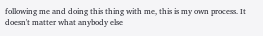following me and doing this thing with me, this is my own process. It doesn't matter what anybody else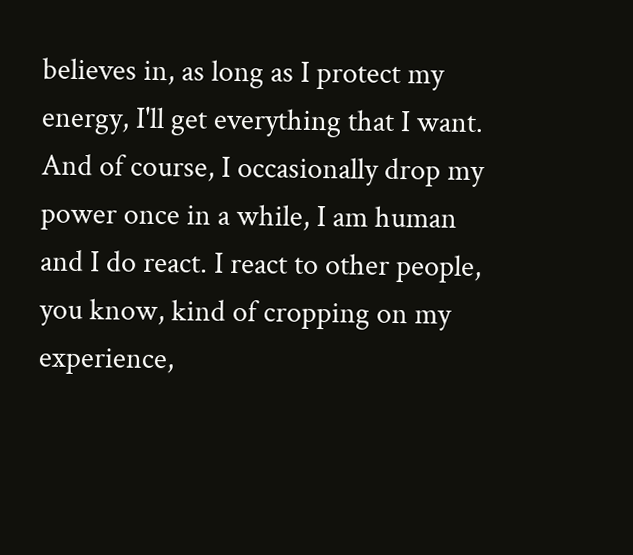believes in, as long as I protect my energy, I'll get everything that I want. And of course, I occasionally drop my power once in a while, I am human and I do react. I react to other people, you know, kind of cropping on my experience,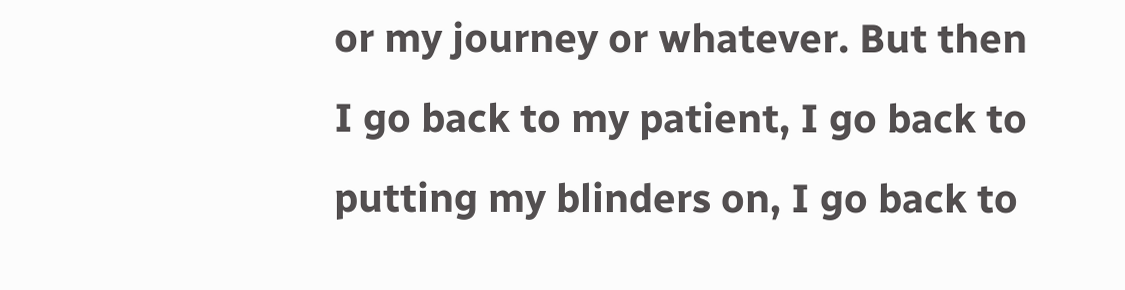or my journey or whatever. But then I go back to my patient, I go back to putting my blinders on, I go back to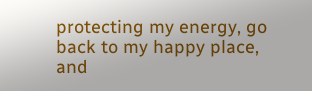protecting my energy, go back to my happy place, and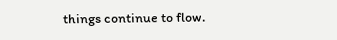things continue to flow.